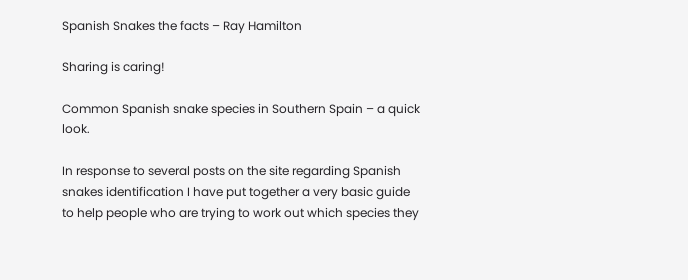Spanish Snakes the facts – Ray Hamilton

Sharing is caring!

Common Spanish snake species in Southern Spain – a quick look.

In response to several posts on the site regarding Spanish snakes identification I have put together a very basic guide to help people who are trying to work out which species they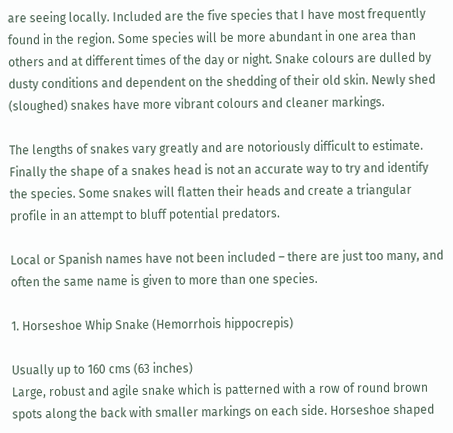are seeing locally. Included are the five species that I have most frequently found in the region. Some species will be more abundant in one area than others and at different times of the day or night. Snake colours are dulled by dusty conditions and dependent on the shedding of their old skin. Newly shed (sloughed) snakes have more vibrant colours and cleaner markings.

The lengths of snakes vary greatly and are notoriously difficult to estimate. Finally the shape of a snakes head is not an accurate way to try and identify the species. Some snakes will flatten their heads and create a triangular profile in an attempt to bluff potential predators.

Local or Spanish names have not been included – there are just too many, and often the same name is given to more than one species.

1. Horseshoe Whip Snake (Hemorrhois hippocrepis)

Usually up to 160 cms (63 inches)
Large, robust and agile snake which is patterned with a row of round brown spots along the back with smaller markings on each side. Horseshoe shaped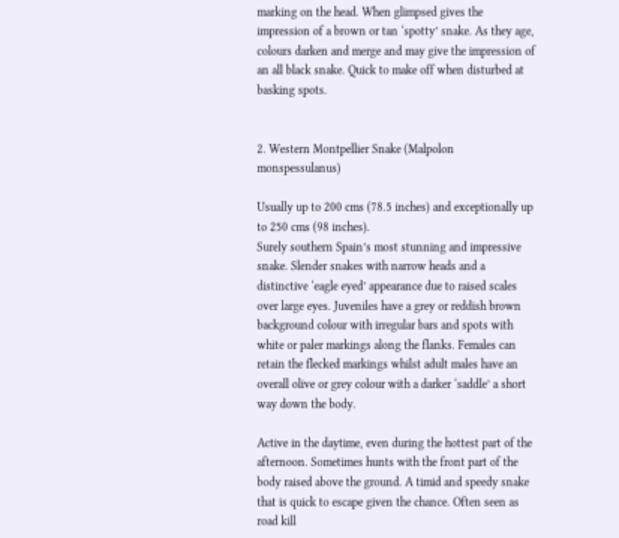marking on the head. When glimpsed gives the impression of a brown or tan ‘spotty’ snake. As they age, colours darken and merge and may give the impression of an all black snake. Quick to make off when disturbed at basking spots.


2. Western Montpellier Snake (Malpolon monspessulanus)

Usually up to 200 cms (78.5 inches) and exceptionally up to 250 cms (98 inches).
Surely southern Spain’s most stunning and impressive snake. Slender snakes with narrow heads and a distinctive ‘eagle eyed’ appearance due to raised scales over large eyes. Juveniles have a grey or reddish brown background colour with irregular bars and spots with white or paler markings along the flanks. Females can retain the flecked markings whilst adult males have an overall olive or grey colour with a darker ‘saddle’ a short way down the body.

Active in the daytime, even during the hottest part of the afternoon. Sometimes hunts with the front part of the body raised above the ground. A timid and speedy snake that is quick to escape given the chance. Often seen as road kill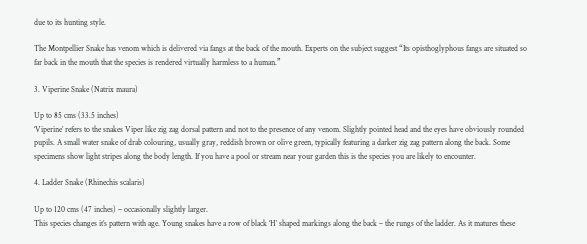due to its hunting style.

The Montpellier Snake has venom which is delivered via fangs at the back of the mouth. Experts on the subject suggest “Its opisthoglyphous fangs are situated so far back in the mouth that the species is rendered virtually harmless to a human.”

3. Viperine Snake (Natrix maura)

Up to 85 cms (33.5 inches)
‘Viperine’ refers to the snakes Viper like zig zag dorsal pattern and not to the presence of any venom. Slightly pointed head and the eyes have obviously rounded pupils. A small water snake of drab colouring, usually gray, reddish brown or olive green, typically featuring a darker zig zag pattern along the back. Some specimens show light stripes along the body length. If you have a pool or stream near your garden this is the species you are likely to encounter.

4. Ladder Snake (Rhinechis scalaris)

Up to 120 cms (47 inches) – occasionally slightly larger.
This species changes it’s pattern with age. Young snakes have a row of black ‘H’ shaped markings along the back – the rungs of the ladder. As it matures these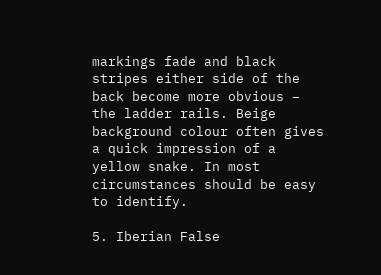markings fade and black stripes either side of the back become more obvious – the ladder rails. Beige background colour often gives a quick impression of a yellow snake. In most circumstances should be easy to identify.

5. Iberian False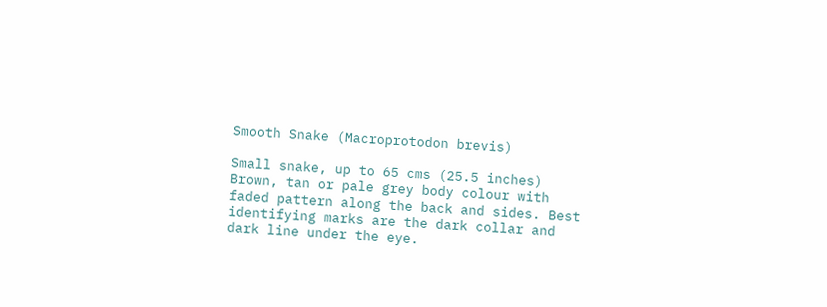Smooth Snake (Macroprotodon brevis)

Small snake, up to 65 cms (25.5 inches)
Brown, tan or pale grey body colour with faded pattern along the back and sides. Best identifying marks are the dark collar and dark line under the eye.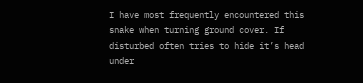I have most frequently encountered this snake when turning ground cover. If disturbed often tries to hide it’s head under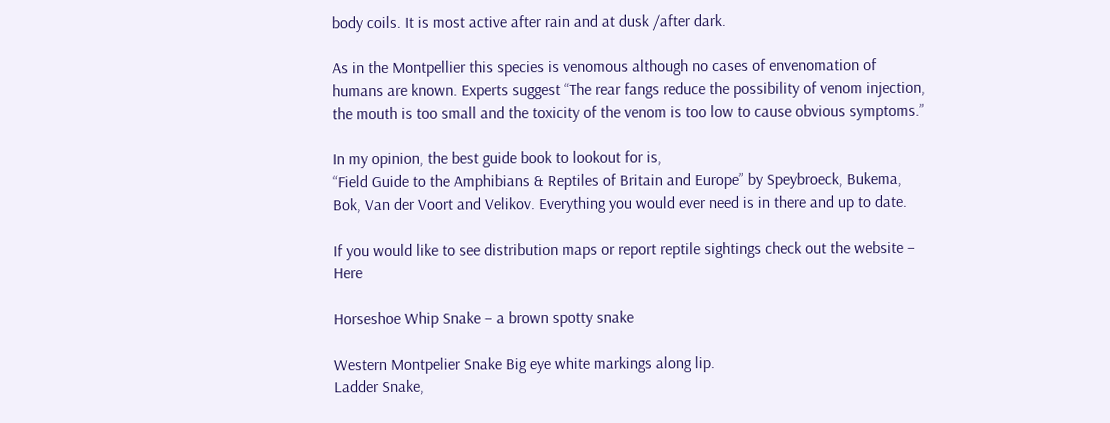body coils. It is most active after rain and at dusk /after dark.

As in the Montpellier this species is venomous although no cases of envenomation of humans are known. Experts suggest “The rear fangs reduce the possibility of venom injection, the mouth is too small and the toxicity of the venom is too low to cause obvious symptoms.”

In my opinion, the best guide book to lookout for is,
“Field Guide to the Amphibians & Reptiles of Britain and Europe” by Speybroeck, Bukema, Bok, Van der Voort and Velikov. Everything you would ever need is in there and up to date.

If you would like to see distribution maps or report reptile sightings check out the website – Here

Horseshoe Whip Snake – a brown spotty snake

Western Montpelier Snake Big eye white markings along lip.
Ladder Snake,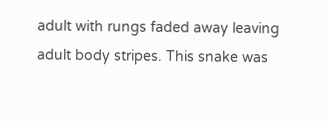adult with rungs faded away leaving adult body stripes. This snake was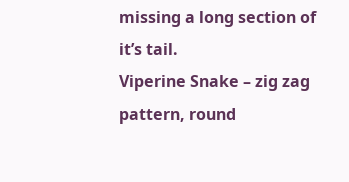missing a long section of it’s tail.
Viperine Snake – zig zag pattern, round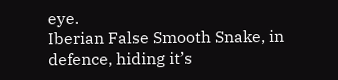eye.
Iberian False Smooth Snake, in defence, hiding it’s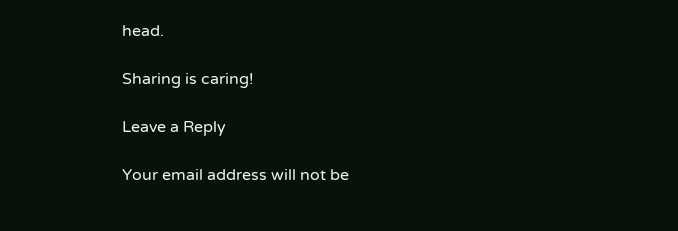head.

Sharing is caring!

Leave a Reply

Your email address will not be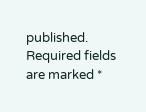published. Required fields are marked *